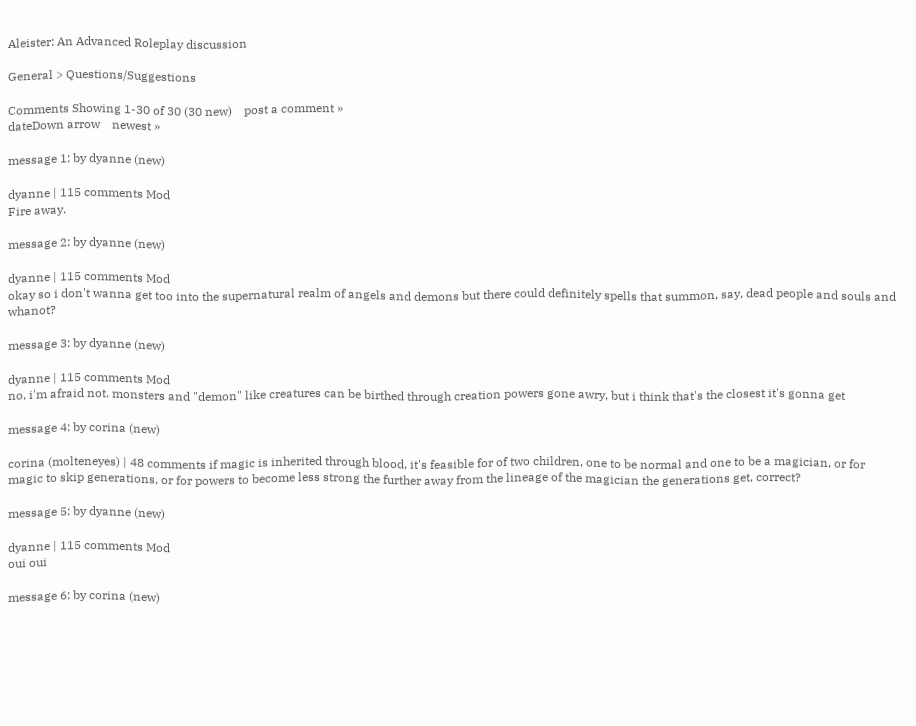Aleister: An Advanced Roleplay discussion

General > Questions/Suggestions

Comments Showing 1-30 of 30 (30 new)    post a comment »
dateDown arrow    newest »

message 1: by dyanne (new)

dyanne | 115 comments Mod
Fire away.

message 2: by dyanne (new)

dyanne | 115 comments Mod
okay so i don't wanna get too into the supernatural realm of angels and demons but there could definitely spells that summon, say, dead people and souls and whanot?

message 3: by dyanne (new)

dyanne | 115 comments Mod
no, i'm afraid not. monsters and "demon" like creatures can be birthed through creation powers gone awry, but i think that's the closest it's gonna get

message 4: by corina (new)

corina (molteneyes) | 48 comments if magic is inherited through blood, it's feasible for of two children, one to be normal and one to be a magician, or for magic to skip generations, or for powers to become less strong the further away from the lineage of the magician the generations get, correct?

message 5: by dyanne (new)

dyanne | 115 comments Mod
oui oui

message 6: by corina (new)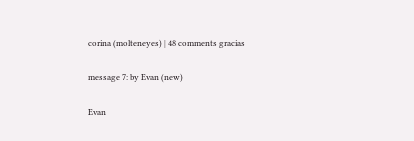corina (molteneyes) | 48 comments gracias

message 7: by Evan (new)

Evan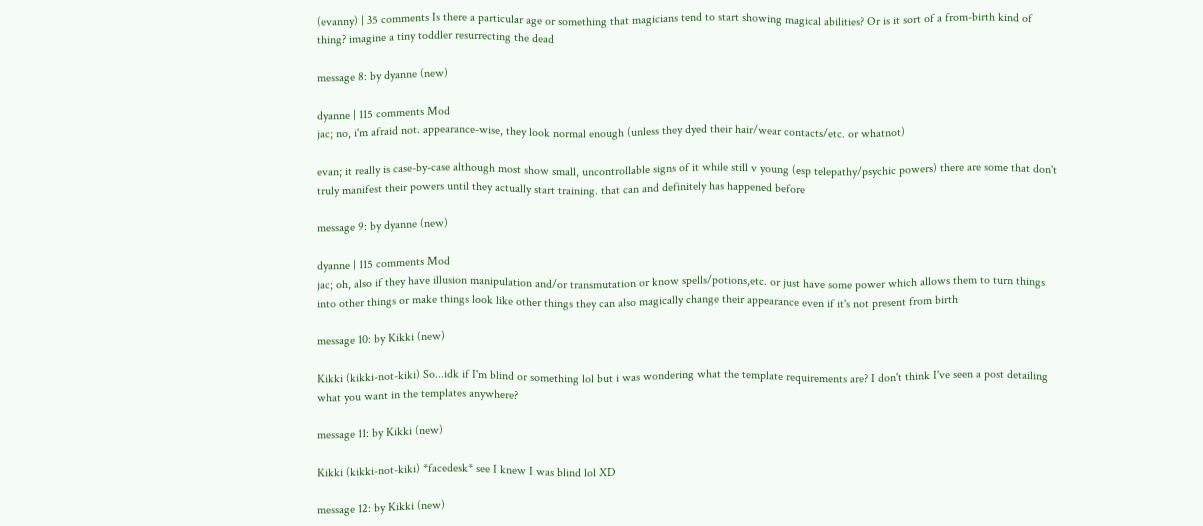(evanny) | 35 comments Is there a particular age or something that magicians tend to start showing magical abilities? Or is it sort of a from-birth kind of thing? imagine a tiny toddler resurrecting the dead

message 8: by dyanne (new)

dyanne | 115 comments Mod
jac; no, i'm afraid not. appearance-wise, they look normal enough (unless they dyed their hair/wear contacts/etc. or whatnot)

evan; it really is case-by-case although most show small, uncontrollable signs of it while still v young (esp telepathy/psychic powers) there are some that don't truly manifest their powers until they actually start training. that can and definitely has happened before

message 9: by dyanne (new)

dyanne | 115 comments Mod
jac; oh, also if they have illusion manipulation and/or transmutation or know spells/potions,etc. or just have some power which allows them to turn things into other things or make things look like other things they can also magically change their appearance even if it's not present from birth

message 10: by Kikki (new)

Kikki (kikki-not-kiki) So...idk if I'm blind or something lol but i was wondering what the template requirements are? I don't think I've seen a post detailing what you want in the templates anywhere?

message 11: by Kikki (new)

Kikki (kikki-not-kiki) *facedesk* see I knew I was blind lol XD

message 12: by Kikki (new)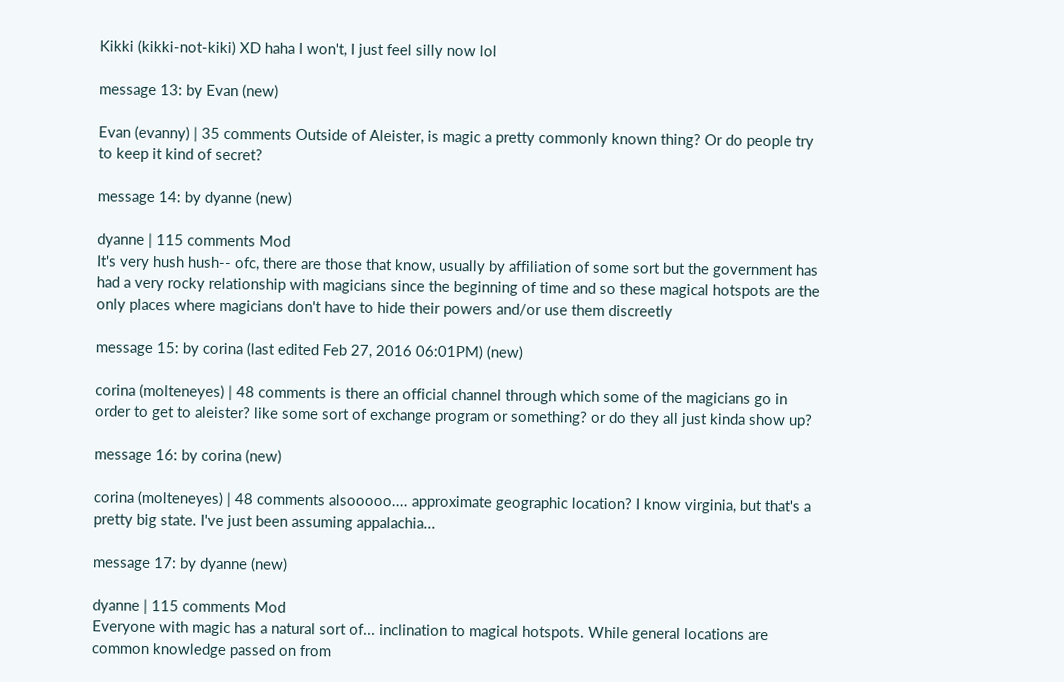Kikki (kikki-not-kiki) XD haha I won't, I just feel silly now lol

message 13: by Evan (new)

Evan (evanny) | 35 comments Outside of Aleister, is magic a pretty commonly known thing? Or do people try to keep it kind of secret?

message 14: by dyanne (new)

dyanne | 115 comments Mod
It's very hush hush-- ofc, there are those that know, usually by affiliation of some sort but the government has had a very rocky relationship with magicians since the beginning of time and so these magical hotspots are the only places where magicians don't have to hide their powers and/or use them discreetly

message 15: by corina (last edited Feb 27, 2016 06:01PM) (new)

corina (molteneyes) | 48 comments is there an official channel through which some of the magicians go in order to get to aleister? like some sort of exchange program or something? or do they all just kinda show up?

message 16: by corina (new)

corina (molteneyes) | 48 comments alsooooo.... approximate geographic location? I know virginia, but that's a pretty big state. I've just been assuming appalachia...

message 17: by dyanne (new)

dyanne | 115 comments Mod
Everyone with magic has a natural sort of... inclination to magical hotspots. While general locations are common knowledge passed on from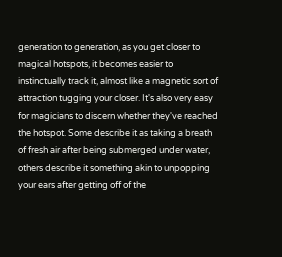generation to generation, as you get closer to magical hotspots, it becomes easier to instinctually track it, almost like a magnetic sort of attraction tugging your closer. It's also very easy for magicians to discern whether they've reached the hotspot. Some describe it as taking a breath of fresh air after being submerged under water, others describe it something akin to unpopping your ears after getting off of the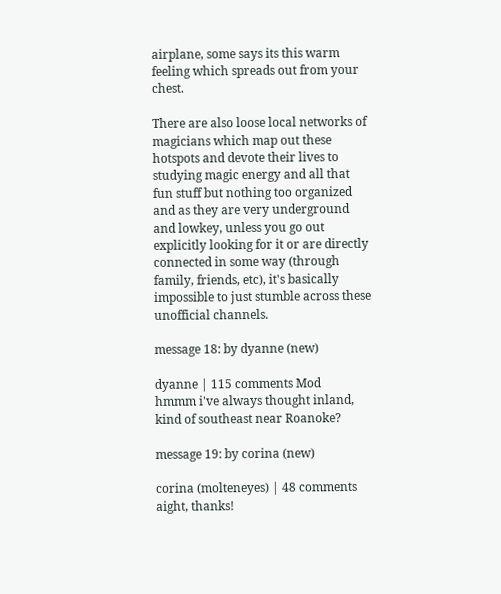airplane, some says its this warm feeling which spreads out from your chest.

There are also loose local networks of magicians which map out these hotspots and devote their lives to studying magic energy and all that fun stuff but nothing too organized and as they are very underground and lowkey, unless you go out explicitly looking for it or are directly connected in some way (through family, friends, etc), it's basically impossible to just stumble across these unofficial channels.

message 18: by dyanne (new)

dyanne | 115 comments Mod
hmmm i've always thought inland, kind of southeast near Roanoke?

message 19: by corina (new)

corina (molteneyes) | 48 comments
aight, thanks!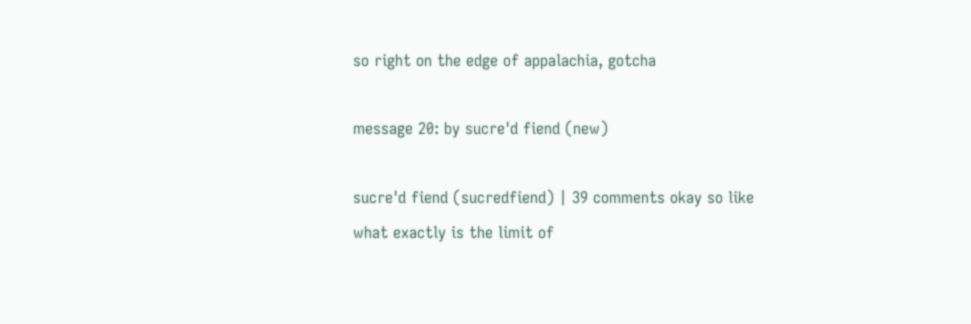so right on the edge of appalachia, gotcha

message 20: by sucre'd fiend (new)

sucre'd fiend (sucredfiend) | 39 comments okay so like
what exactly is the limit of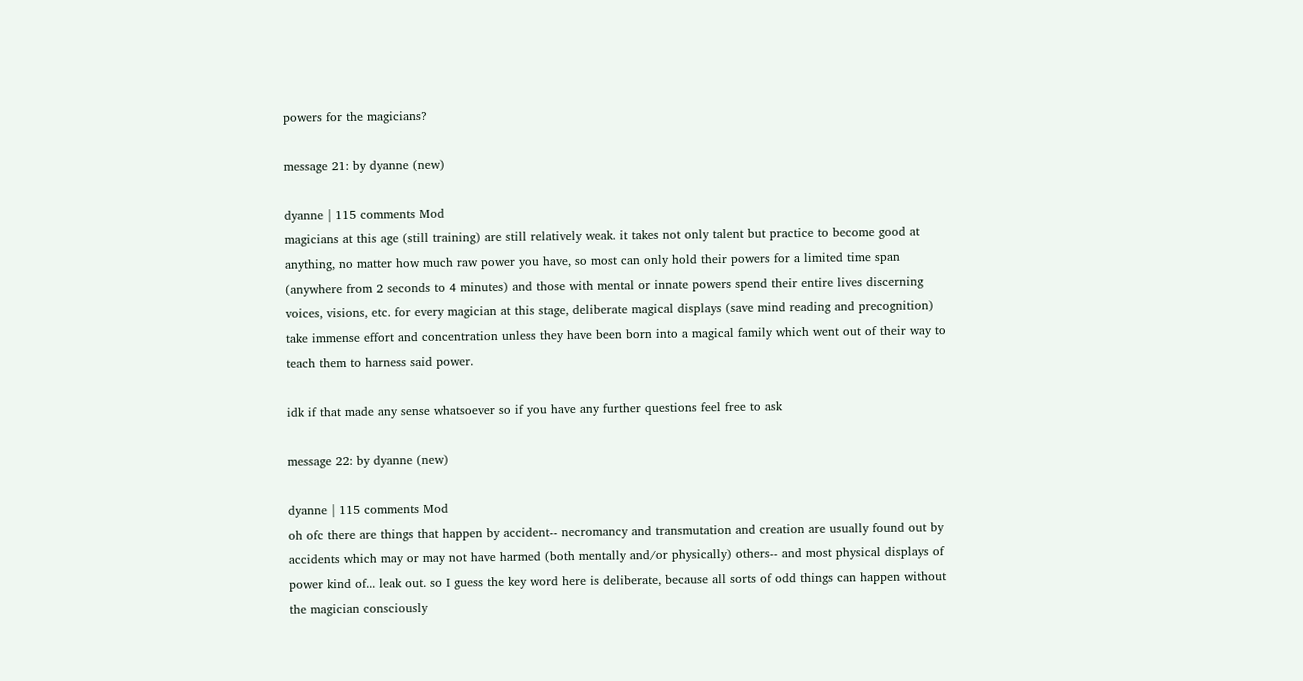powers for the magicians?

message 21: by dyanne (new)

dyanne | 115 comments Mod
magicians at this age (still training) are still relatively weak. it takes not only talent but practice to become good at anything, no matter how much raw power you have, so most can only hold their powers for a limited time span (anywhere from 2 seconds to 4 minutes) and those with mental or innate powers spend their entire lives discerning voices, visions, etc. for every magician at this stage, deliberate magical displays (save mind reading and precognition) take immense effort and concentration unless they have been born into a magical family which went out of their way to teach them to harness said power.

idk if that made any sense whatsoever so if you have any further questions feel free to ask

message 22: by dyanne (new)

dyanne | 115 comments Mod
oh ofc there are things that happen by accident-- necromancy and transmutation and creation are usually found out by accidents which may or may not have harmed (both mentally and/or physically) others-- and most physical displays of power kind of... leak out. so I guess the key word here is deliberate, because all sorts of odd things can happen without the magician consciously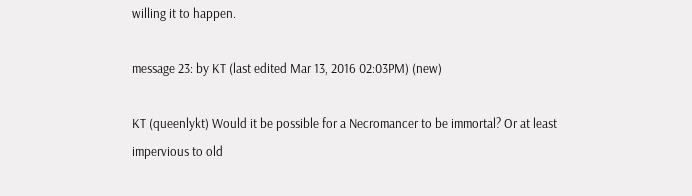willing it to happen.

message 23: by KT (last edited Mar 13, 2016 02:03PM) (new)

KT (queenlykt) Would it be possible for a Necromancer to be immortal? Or at least impervious to old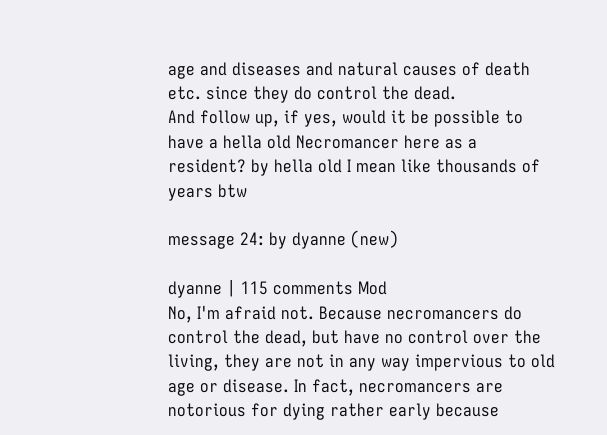age and diseases and natural causes of death etc. since they do control the dead.
And follow up, if yes, would it be possible to have a hella old Necromancer here as a resident? by hella old I mean like thousands of years btw

message 24: by dyanne (new)

dyanne | 115 comments Mod
No, I'm afraid not. Because necromancers do control the dead, but have no control over the living, they are not in any way impervious to old age or disease. In fact, necromancers are notorious for dying rather early because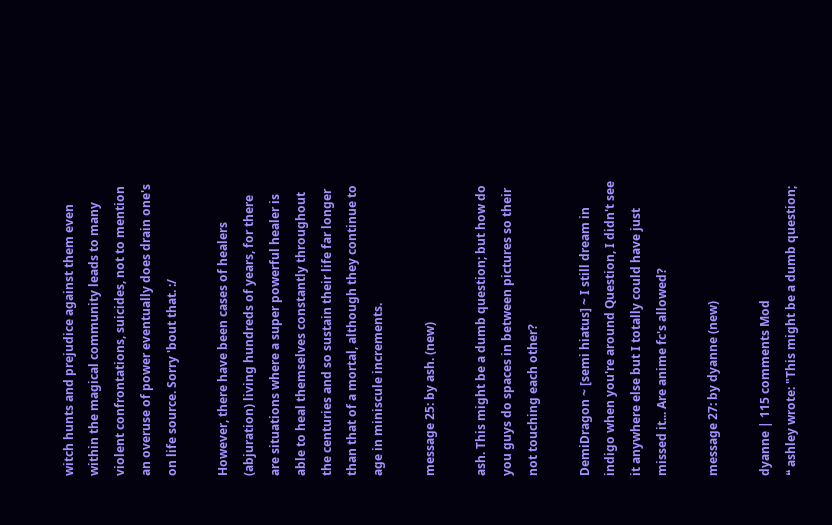witch hunts and prejudice against them even within the magical community leads to many violent confrontations, suicides, not to mention an overuse of power eventually does drain one's on life source. Sorry 'bout that. :/

However, there have been cases of healers (abjuration) living hundreds of years, for there are situations where a super powerful healer is able to heal themselves constantly throughout the centuries and so sustain their life far longer than that of a mortal, although they continue to age in miniscule increments.

message 25: by ash. (new)

ash. This might be a dumb question; but how do you guys do spaces in between pictures so their not touching each other?

DemiDragon ~ [semi hiatus] ~ I still dream in indigo when you're around Question, I didn't see it anywhere else but I totally could have just missed it... Are anime fc's allowed?

message 27: by dyanne (new)

dyanne | 115 comments Mod
❝ ashley wrote: "This might be a dumb question;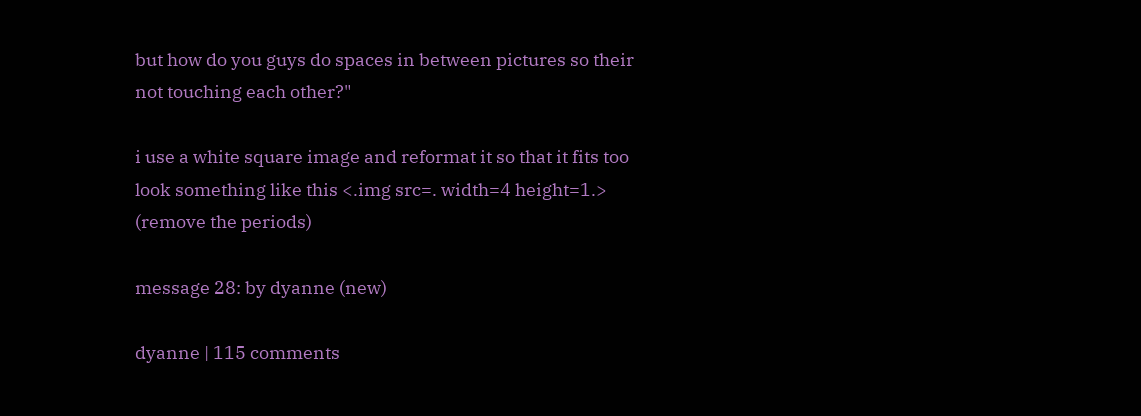but how do you guys do spaces in between pictures so their not touching each other?"

i use a white square image and reformat it so that it fits too look something like this <.img src=. width=4 height=1.> (remove the periods)

message 28: by dyanne (new)

dyanne | 115 comments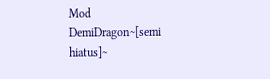Mod
DemiDragon~[semi hiatus]~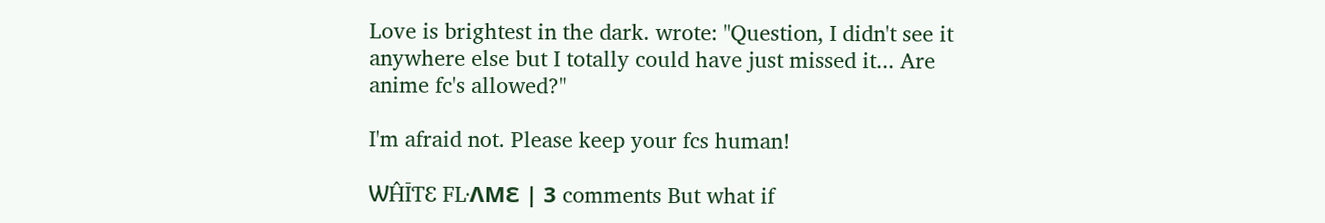Love is brightest in the dark. wrote: "Question, I didn't see it anywhere else but I totally could have just missed it... Are anime fc's allowed?"

I'm afraid not. Please keep your fcs human!

ѠĤĪƬƐ FĿΛMƐ | 3 comments But what if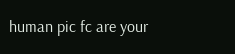human pic fc are your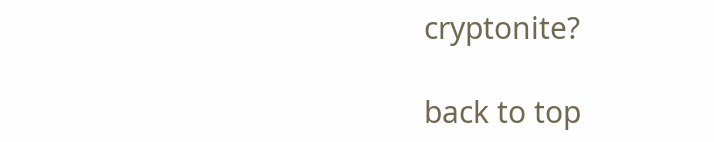cryptonite?

back to top